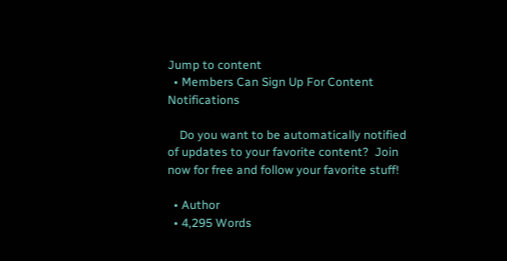Jump to content
  • Members Can Sign Up For Content Notifications

    Do you want to be automatically notified of updates to your favorite content?  Join now for free and follow your favorite stuff!

  • Author
  • 4,295 Words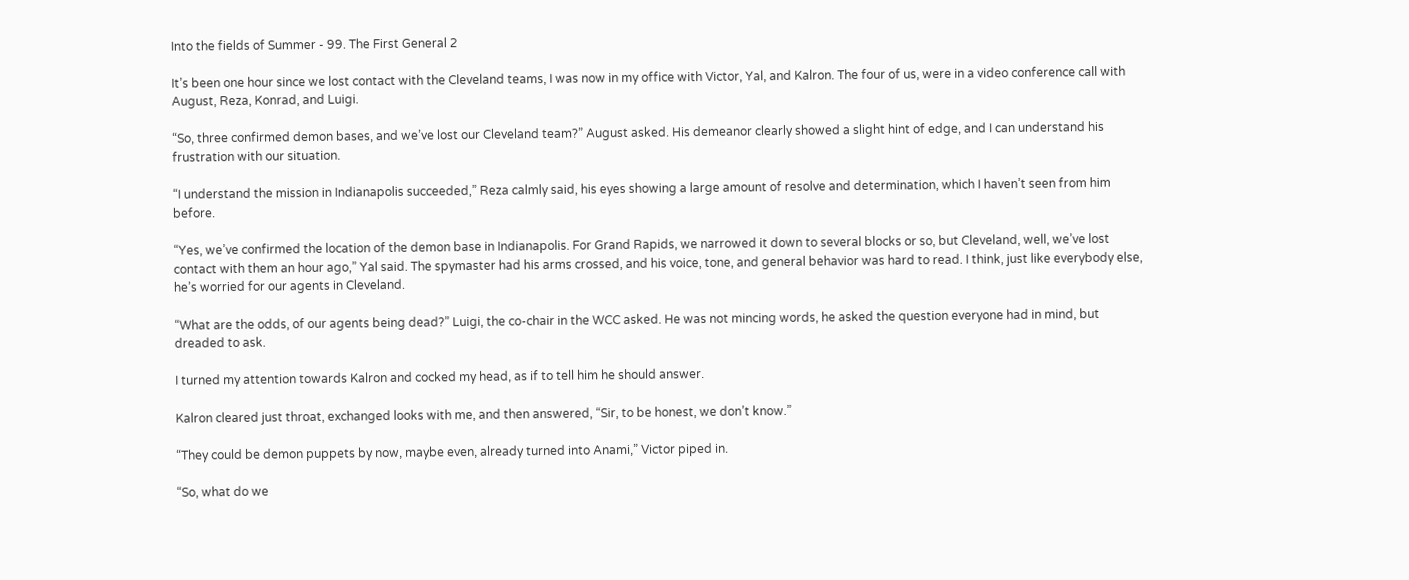Into the fields of Summer - 99. The First General 2

It’s been one hour since we lost contact with the Cleveland teams, I was now in my office with Victor, Yal, and Kalron. The four of us, were in a video conference call with August, Reza, Konrad, and Luigi.

“So, three confirmed demon bases, and we’ve lost our Cleveland team?” August asked. His demeanor clearly showed a slight hint of edge, and I can understand his frustration with our situation.

“I understand the mission in Indianapolis succeeded,” Reza calmly said, his eyes showing a large amount of resolve and determination, which I haven’t seen from him before.

“Yes, we’ve confirmed the location of the demon base in Indianapolis. For Grand Rapids, we narrowed it down to several blocks or so, but Cleveland, well, we’ve lost contact with them an hour ago,” Yal said. The spymaster had his arms crossed, and his voice, tone, and general behavior was hard to read. I think, just like everybody else, he’s worried for our agents in Cleveland.

“What are the odds, of our agents being dead?” Luigi, the co-chair in the WCC asked. He was not mincing words, he asked the question everyone had in mind, but dreaded to ask.

I turned my attention towards Kalron and cocked my head, as if to tell him he should answer.

Kalron cleared just throat, exchanged looks with me, and then answered, “Sir, to be honest, we don’t know.”

“They could be demon puppets by now, maybe even, already turned into Anami,” Victor piped in.

“So, what do we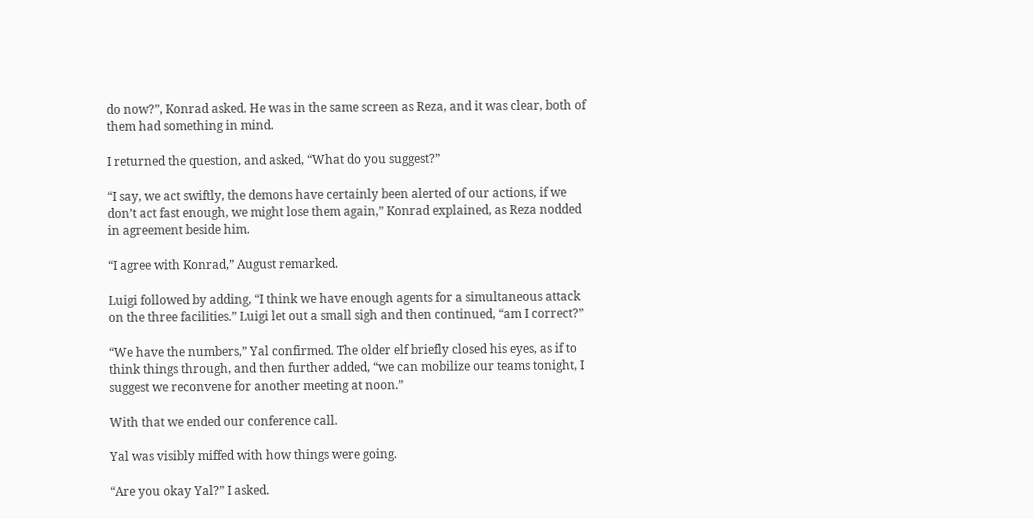do now?”, Konrad asked. He was in the same screen as Reza, and it was clear, both of them had something in mind.

I returned the question, and asked, “What do you suggest?”

“I say, we act swiftly, the demons have certainly been alerted of our actions, if we don’t act fast enough, we might lose them again,” Konrad explained, as Reza nodded in agreement beside him.

“I agree with Konrad,” August remarked.

Luigi followed by adding, “I think we have enough agents for a simultaneous attack on the three facilities.” Luigi let out a small sigh and then continued, “am I correct?”

“We have the numbers,” Yal confirmed. The older elf briefly closed his eyes, as if to think things through, and then further added, “we can mobilize our teams tonight, I suggest we reconvene for another meeting at noon.”

With that we ended our conference call.

Yal was visibly miffed with how things were going.

“Are you okay Yal?” I asked.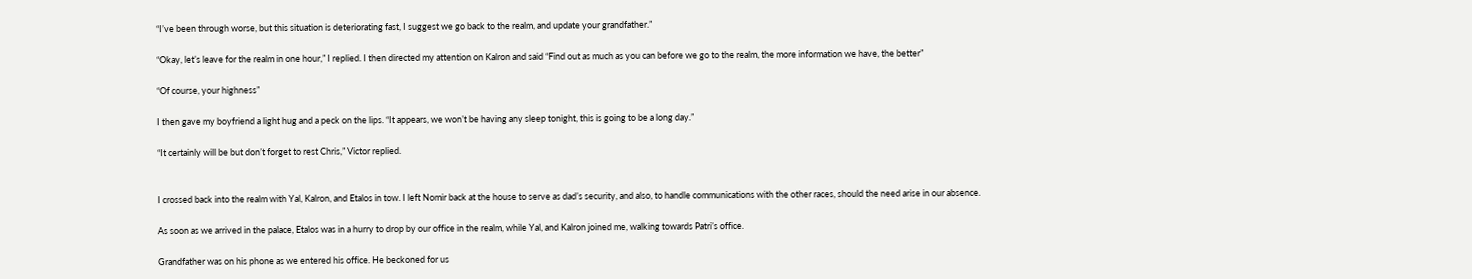“I’ve been through worse, but this situation is deteriorating fast, I suggest we go back to the realm, and update your grandfather.”

“Okay, let’s leave for the realm in one hour,” I replied. I then directed my attention on Kalron and said “Find out as much as you can before we go to the realm, the more information we have, the better”

“Of course, your highness”

I then gave my boyfriend a light hug and a peck on the lips. “It appears, we won’t be having any sleep tonight, this is going to be a long day.”

“It certainly will be but don’t forget to rest Chris,” Victor replied.


I crossed back into the realm with Yal, Kalron, and Etalos in tow. I left Nomir back at the house to serve as dad’s security, and also, to handle communications with the other races, should the need arise in our absence.

As soon as we arrived in the palace, Etalos was in a hurry to drop by our office in the realm, while Yal, and Kalron joined me, walking towards Patri’s office.

Grandfather was on his phone as we entered his office. He beckoned for us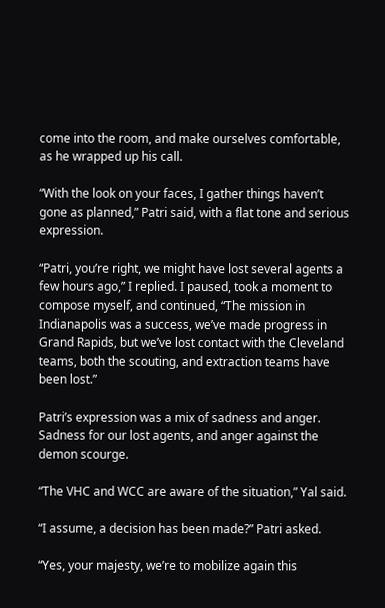come into the room, and make ourselves comfortable, as he wrapped up his call.

“With the look on your faces, I gather things haven’t gone as planned,” Patri said, with a flat tone and serious expression.

“Patri, you’re right, we might have lost several agents a few hours ago,” I replied. I paused, took a moment to compose myself, and continued, “The mission in Indianapolis was a success, we’ve made progress in Grand Rapids, but we’ve lost contact with the Cleveland teams, both the scouting, and extraction teams have been lost.”

Patri’s expression was a mix of sadness and anger. Sadness for our lost agents, and anger against the demon scourge.

“The VHC and WCC are aware of the situation,” Yal said.

“I assume, a decision has been made?” Patri asked.

“Yes, your majesty, we’re to mobilize again this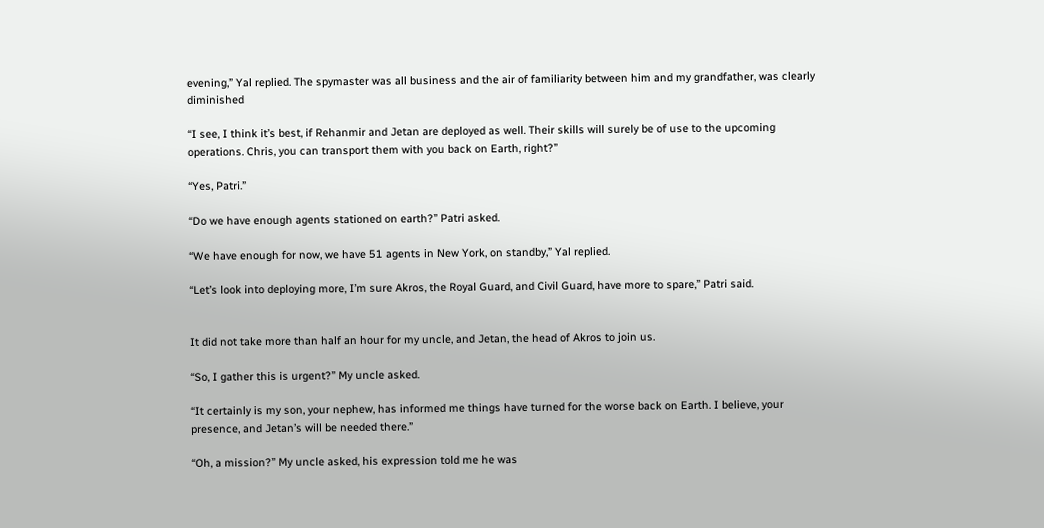evening,” Yal replied. The spymaster was all business and the air of familiarity between him and my grandfather, was clearly diminished

“I see, I think it’s best, if Rehanmir and Jetan are deployed as well. Their skills will surely be of use to the upcoming operations. Chris, you can transport them with you back on Earth, right?”

“Yes, Patri.”

“Do we have enough agents stationed on earth?” Patri asked.

“We have enough for now, we have 51 agents in New York, on standby,” Yal replied.

“Let’s look into deploying more, I’m sure Akros, the Royal Guard, and Civil Guard, have more to spare,” Patri said.


It did not take more than half an hour for my uncle, and Jetan, the head of Akros to join us.

“So, I gather this is urgent?” My uncle asked.

“It certainly is my son, your nephew, has informed me things have turned for the worse back on Earth. I believe, your presence, and Jetan’s will be needed there.”

“Oh, a mission?” My uncle asked, his expression told me he was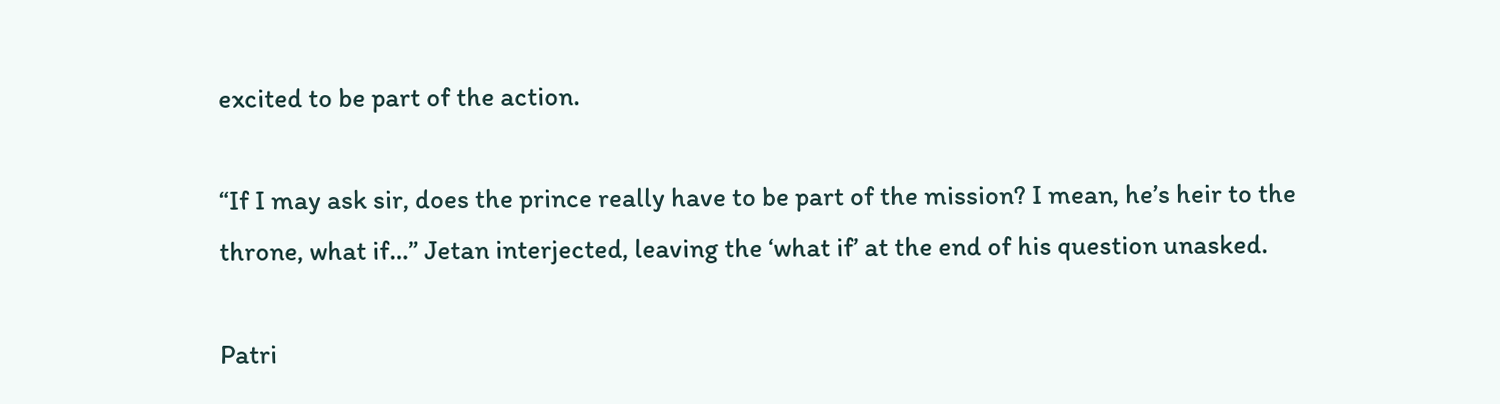excited to be part of the action.

“If I may ask sir, does the prince really have to be part of the mission? I mean, he’s heir to the throne, what if…” Jetan interjected, leaving the ‘what if’ at the end of his question unasked.

Patri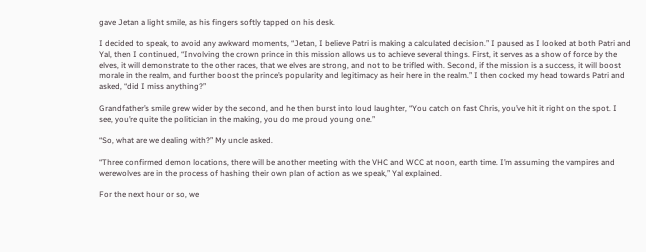gave Jetan a light smile, as his fingers softly tapped on his desk.

I decided to speak, to avoid any awkward moments, “Jetan, I believe Patri is making a calculated decision.” I paused as I looked at both Patri and Yal, then I continued, “Involving the crown prince in this mission allows us to achieve several things. First, it serves as a show of force by the elves, it will demonstrate to the other races, that we elves are strong, and not to be trifled with. Second, if the mission is a success, it will boost morale in the realm, and further boost the prince’s popularity and legitimacy as heir here in the realm.” I then cocked my head towards Patri and asked, “did I miss anything?”

Grandfather’s smile grew wider by the second, and he then burst into loud laughter, “You catch on fast Chris, you’ve hit it right on the spot. I see, you’re quite the politician in the making, you do me proud young one.”

“So, what are we dealing with?” My uncle asked.

“Three confirmed demon locations, there will be another meeting with the VHC and WCC at noon, earth time. I’m assuming the vampires and werewolves are in the process of hashing their own plan of action as we speak,” Yal explained.

For the next hour or so, we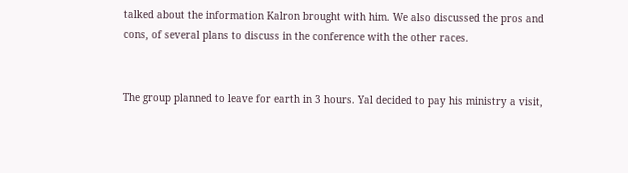talked about the information Kalron brought with him. We also discussed the pros and cons, of several plans to discuss in the conference with the other races.


The group planned to leave for earth in 3 hours. Yal decided to pay his ministry a visit,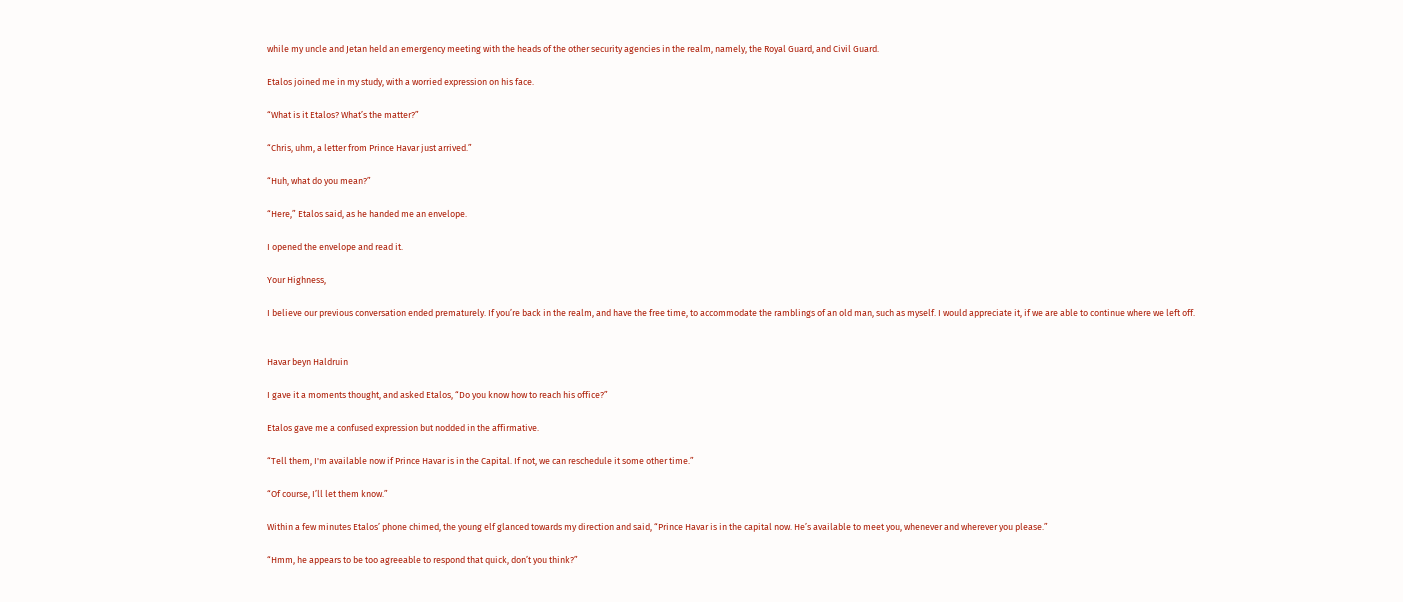while my uncle and Jetan held an emergency meeting with the heads of the other security agencies in the realm, namely, the Royal Guard, and Civil Guard.

Etalos joined me in my study, with a worried expression on his face.

“What is it Etalos? What’s the matter?”

“Chris, uhm, a letter from Prince Havar just arrived.”

“Huh, what do you mean?”

“Here,” Etalos said, as he handed me an envelope.

I opened the envelope and read it.

Your Highness,

I believe our previous conversation ended prematurely. If you’re back in the realm, and have the free time, to accommodate the ramblings of an old man, such as myself. I would appreciate it, if we are able to continue where we left off.


Havar beyn Haldruin

I gave it a moments thought, and asked Etalos, “Do you know how to reach his office?”

Etalos gave me a confused expression but nodded in the affirmative.

“Tell them, I'm available now if Prince Havar is in the Capital. If not, we can reschedule it some other time.”

“Of course, I’ll let them know.”

Within a few minutes Etalos’ phone chimed, the young elf glanced towards my direction and said, “Prince Havar is in the capital now. He’s available to meet you, whenever and wherever you please.”

“Hmm, he appears to be too agreeable to respond that quick, don’t you think?”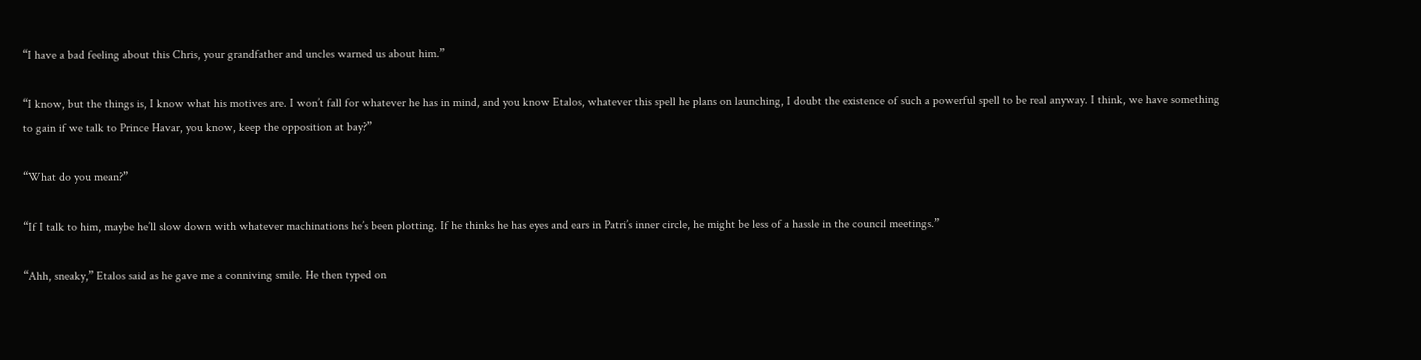“I have a bad feeling about this Chris, your grandfather and uncles warned us about him.”

“I know, but the things is, I know what his motives are. I won’t fall for whatever he has in mind, and you know Etalos, whatever this spell he plans on launching, I doubt the existence of such a powerful spell to be real anyway. I think, we have something to gain if we talk to Prince Havar, you know, keep the opposition at bay?”

“What do you mean?”

“If I talk to him, maybe he’ll slow down with whatever machinations he’s been plotting. If he thinks he has eyes and ears in Patri’s inner circle, he might be less of a hassle in the council meetings.”

“Ahh, sneaky,” Etalos said as he gave me a conniving smile. He then typed on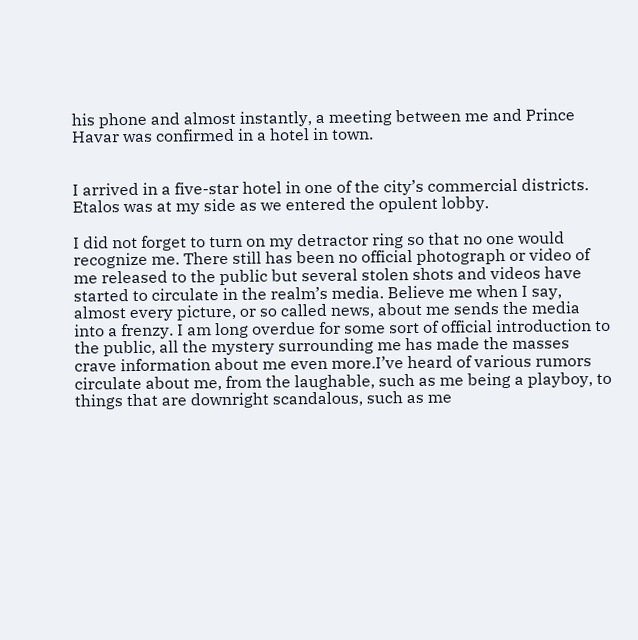his phone and almost instantly, a meeting between me and Prince Havar was confirmed in a hotel in town.


I arrived in a five-star hotel in one of the city’s commercial districts. Etalos was at my side as we entered the opulent lobby.

I did not forget to turn on my detractor ring so that no one would recognize me. There still has been no official photograph or video of me released to the public but several stolen shots and videos have started to circulate in the realm’s media. Believe me when I say, almost every picture, or so called news, about me sends the media into a frenzy. I am long overdue for some sort of official introduction to the public, all the mystery surrounding me has made the masses crave information about me even more.I’ve heard of various rumors circulate about me, from the laughable, such as me being a playboy, to things that are downright scandalous, such as me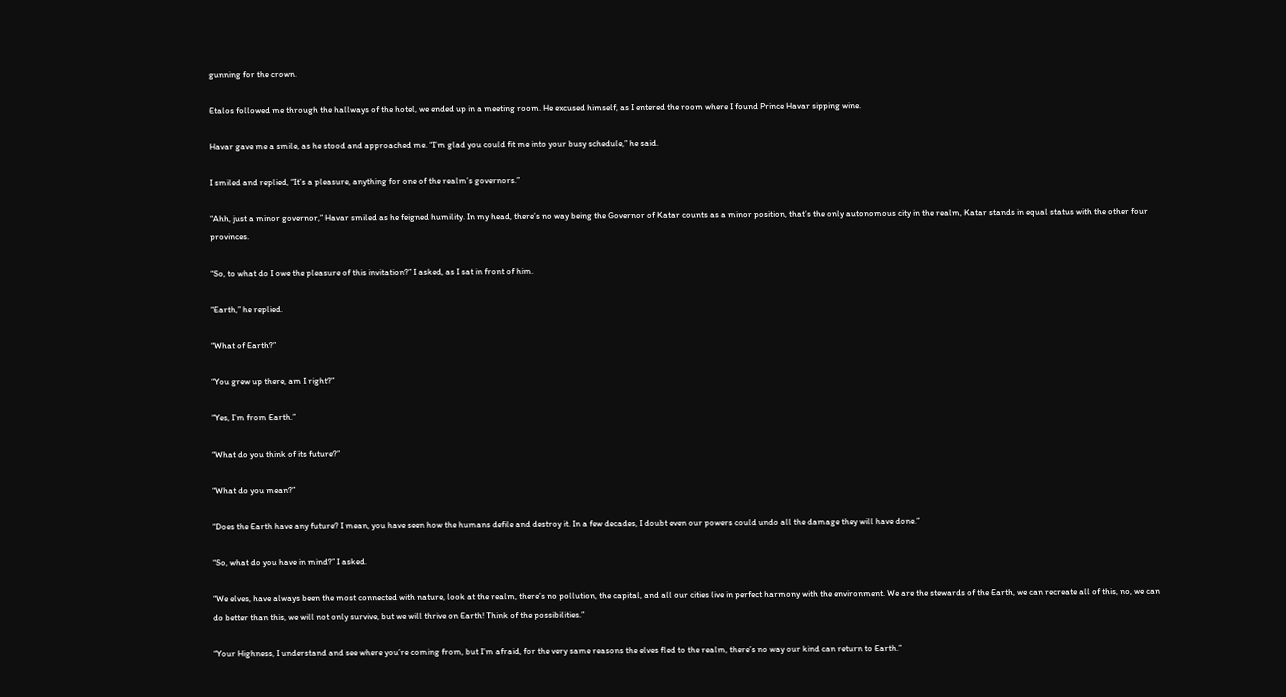gunning for the crown.

Etalos followed me through the hallways of the hotel, we ended up in a meeting room. He excused himself, as I entered the room where I found Prince Havar sipping wine.

Havar gave me a smile, as he stood and approached me. “I’m glad you could fit me into your busy schedule,” he said.

I smiled and replied, “It’s a pleasure, anything for one of the realm’s governors.”

“Ahh, just a minor governor,” Havar smiled as he feigned humility. In my head, there’s no way being the Governor of Katar counts as a minor position, that’s the only autonomous city in the realm, Katar stands in equal status with the other four provinces.

“So, to what do I owe the pleasure of this invitation?” I asked, as I sat in front of him.

“Earth,” he replied.

“What of Earth?”

“You grew up there, am I right?”

“Yes, I’m from Earth.”

“What do you think of its future?”

“What do you mean?”

“Does the Earth have any future? I mean, you have seen how the humans defile and destroy it. In a few decades, I doubt even our powers could undo all the damage they will have done.”

“So, what do you have in mind?” I asked.

“We elves, have always been the most connected with nature, look at the realm, there’s no pollution, the capital, and all our cities live in perfect harmony with the environment. We are the stewards of the Earth, we can recreate all of this, no, we can do better than this, we will not only survive, but we will thrive on Earth! Think of the possibilities.”

“Your Highness, I understand and see where you’re coming from, but I’m afraid, for the very same reasons the elves fled to the realm, there’s no way our kind can return to Earth.”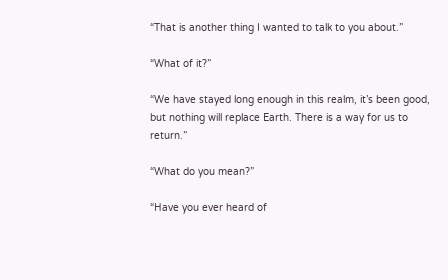“That is another thing I wanted to talk to you about.”

“What of it?”

“We have stayed long enough in this realm, it’s been good, but nothing will replace Earth. There is a way for us to return.”

“What do you mean?”

“Have you ever heard of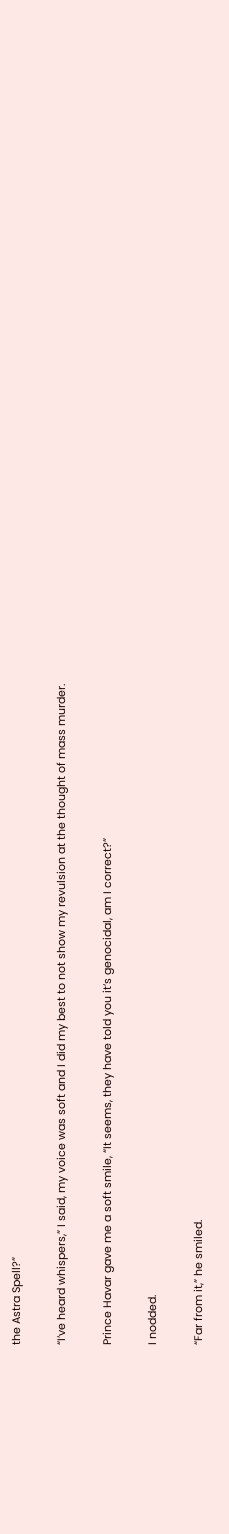the Astra Spell?”

“I’ve heard whispers,” I said, my voice was soft and I did my best to not show my revulsion at the thought of mass murder.

Prince Havar gave me a soft smile, “It seems, they have told you it’s genocidal, am I correct?”

I nodded.

“Far from it,” he smiled.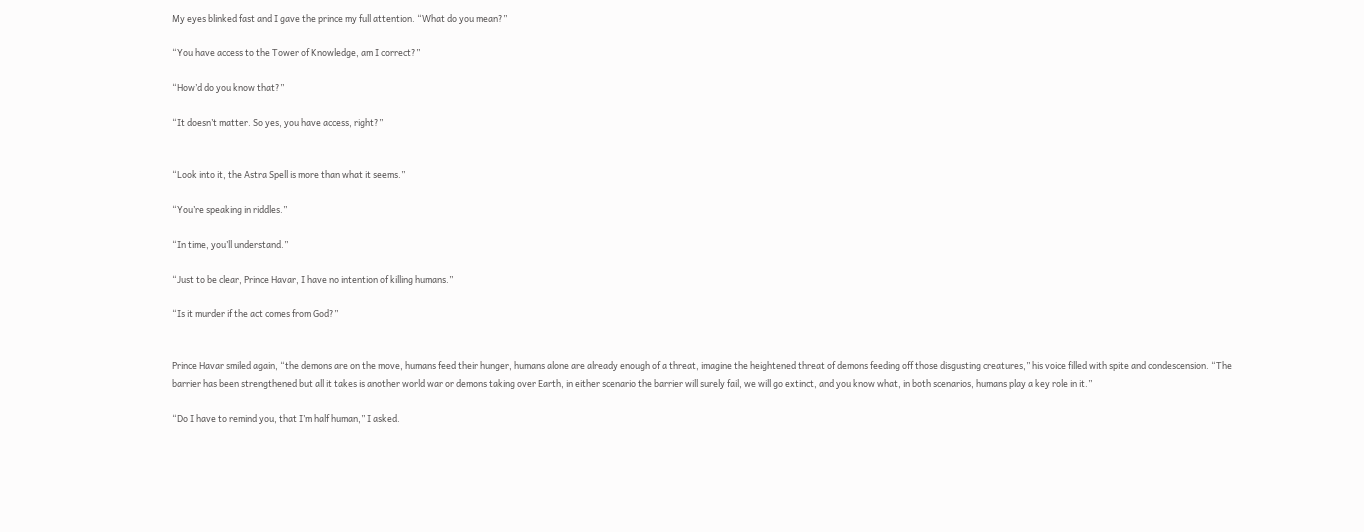My eyes blinked fast and I gave the prince my full attention. “What do you mean?”

“You have access to the Tower of Knowledge, am I correct?”

“How’d do you know that?”

“It doesn’t matter. So yes, you have access, right?”


“Look into it, the Astra Spell is more than what it seems.”

“You’re speaking in riddles.”

“In time, you’ll understand.”

“Just to be clear, Prince Havar, I have no intention of killing humans.”

“Is it murder if the act comes from God?”


Prince Havar smiled again, “the demons are on the move, humans feed their hunger, humans alone are already enough of a threat, imagine the heightened threat of demons feeding off those disgusting creatures,” his voice filled with spite and condescension. “The barrier has been strengthened but all it takes is another world war or demons taking over Earth, in either scenario the barrier will surely fail, we will go extinct, and you know what, in both scenarios, humans play a key role in it.”

“Do I have to remind you, that I’m half human,” I asked.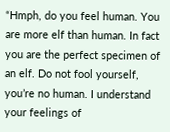“Hmph, do you feel human. You are more elf than human. In fact you are the perfect specimen of an elf. Do not fool yourself, you’re no human. I understand your feelings of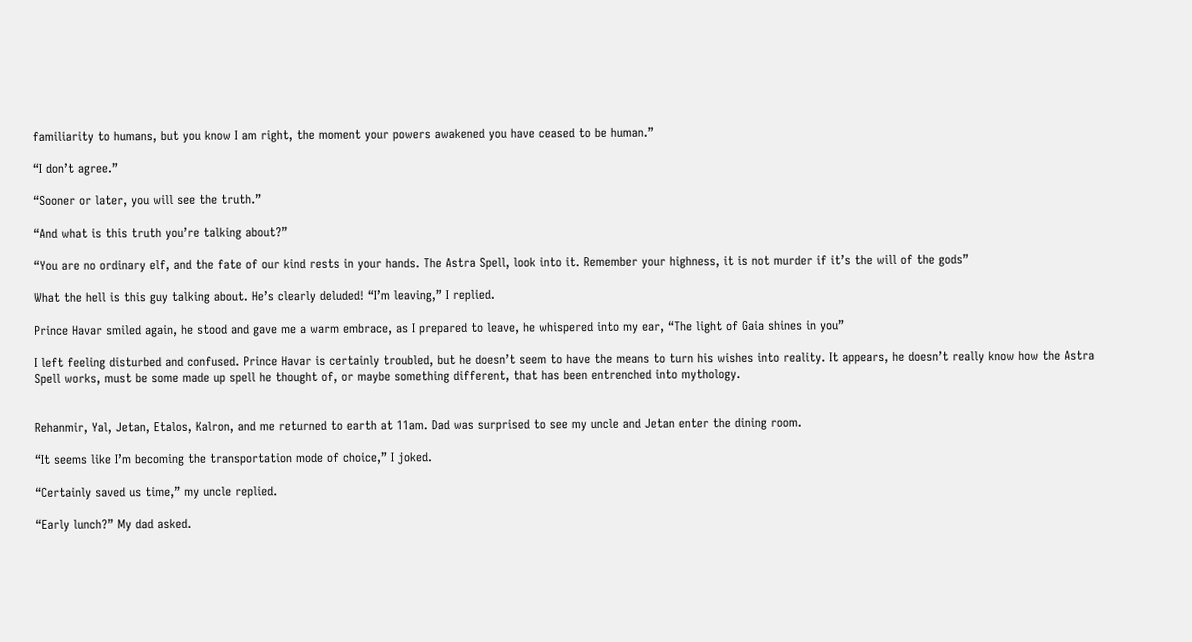familiarity to humans, but you know I am right, the moment your powers awakened you have ceased to be human.”

“I don’t agree.”

“Sooner or later, you will see the truth.”

“And what is this truth you’re talking about?”

“You are no ordinary elf, and the fate of our kind rests in your hands. The Astra Spell, look into it. Remember your highness, it is not murder if it’s the will of the gods”

What the hell is this guy talking about. He’s clearly deluded! “I’m leaving,” I replied.

Prince Havar smiled again, he stood and gave me a warm embrace, as I prepared to leave, he whispered into my ear, “The light of Gaia shines in you”

I left feeling disturbed and confused. Prince Havar is certainly troubled, but he doesn’t seem to have the means to turn his wishes into reality. It appears, he doesn’t really know how the Astra Spell works, must be some made up spell he thought of, or maybe something different, that has been entrenched into mythology.


Rehanmir, Yal, Jetan, Etalos, Kalron, and me returned to earth at 11am. Dad was surprised to see my uncle and Jetan enter the dining room.

“It seems like I’m becoming the transportation mode of choice,” I joked.

“Certainly saved us time,” my uncle replied.

“Early lunch?” My dad asked.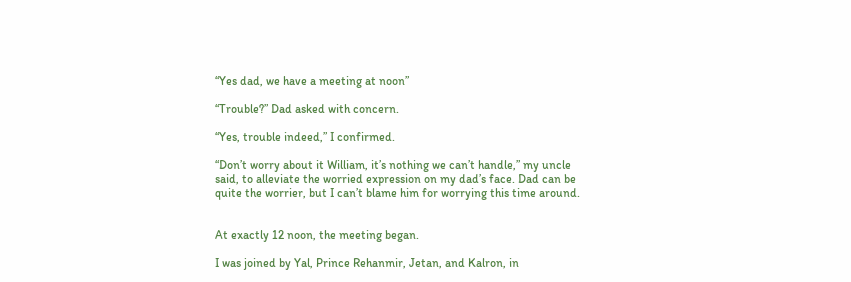“Yes dad, we have a meeting at noon”

“Trouble?” Dad asked with concern.

“Yes, trouble indeed,” I confirmed.

“Don’t worry about it William, it’s nothing we can’t handle,” my uncle said, to alleviate the worried expression on my dad’s face. Dad can be quite the worrier, but I can’t blame him for worrying this time around.


At exactly 12 noon, the meeting began.

I was joined by Yal, Prince Rehanmir, Jetan, and Kalron, in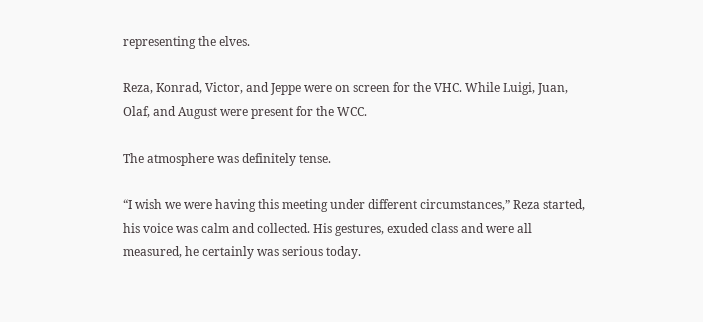representing the elves.

Reza, Konrad, Victor, and Jeppe were on screen for the VHC. While Luigi, Juan, Olaf, and August were present for the WCC.

The atmosphere was definitely tense.

“I wish we were having this meeting under different circumstances,” Reza started, his voice was calm and collected. His gestures, exuded class and were all measured, he certainly was serious today.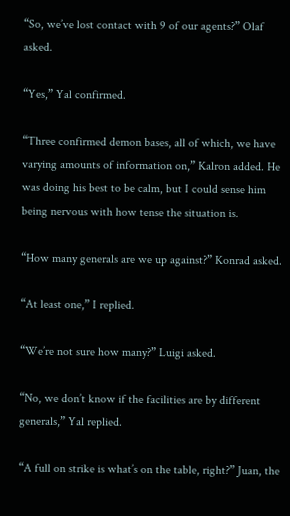“So, we’ve lost contact with 9 of our agents?” Olaf asked.

“Yes,” Yal confirmed.

“Three confirmed demon bases, all of which, we have varying amounts of information on,” Kalron added. He was doing his best to be calm, but I could sense him being nervous with how tense the situation is.

“How many generals are we up against?” Konrad asked.

“At least one,” I replied.

“We’re not sure how many?” Luigi asked.

“No, we don’t know if the facilities are by different generals,” Yal replied.

“A full on strike is what’s on the table, right?” Juan, the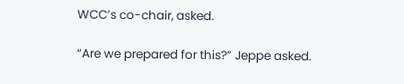WCC’s co-chair, asked.

“Are we prepared for this?” Jeppe asked.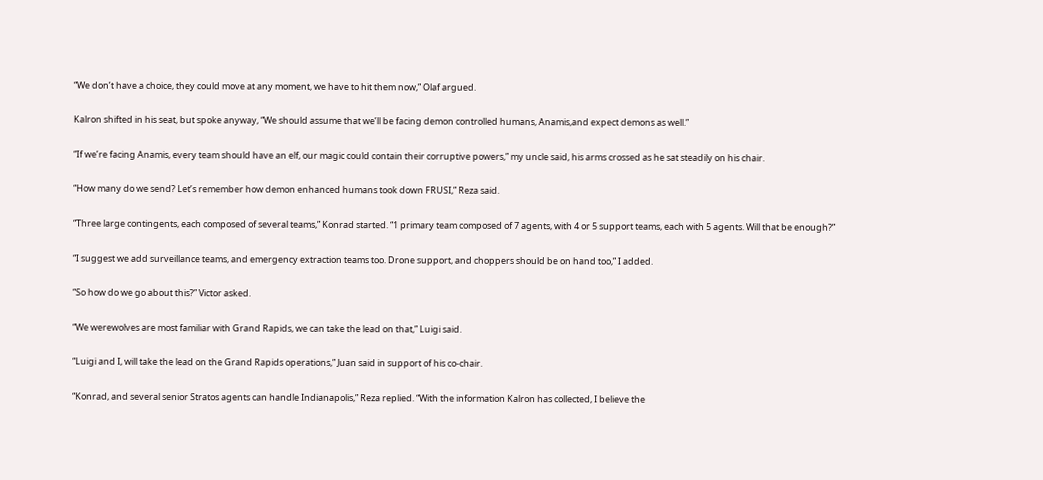“We don’t have a choice, they could move at any moment, we have to hit them now,” Olaf argued.

Kalron shifted in his seat, but spoke anyway, “We should assume that we’ll be facing demon controlled humans, Anamis,and expect demons as well.”

“If we’re facing Anamis, every team should have an elf, our magic could contain their corruptive powers,” my uncle said, his arms crossed as he sat steadily on his chair.

“How many do we send? Let’s remember how demon enhanced humans took down FRUSI,” Reza said.

“Three large contingents, each composed of several teams,” Konrad started. “1 primary team composed of 7 agents, with 4 or 5 support teams, each with 5 agents. Will that be enough?”

“I suggest we add surveillance teams, and emergency extraction teams too. Drone support, and choppers should be on hand too,” I added.

“So how do we go about this?” Victor asked.

“We werewolves are most familiar with Grand Rapids, we can take the lead on that,” Luigi said.

“Luigi and I, will take the lead on the Grand Rapids operations,” Juan said in support of his co-chair.

“Konrad, and several senior Stratos agents can handle Indianapolis,” Reza replied. “With the information Kalron has collected, I believe the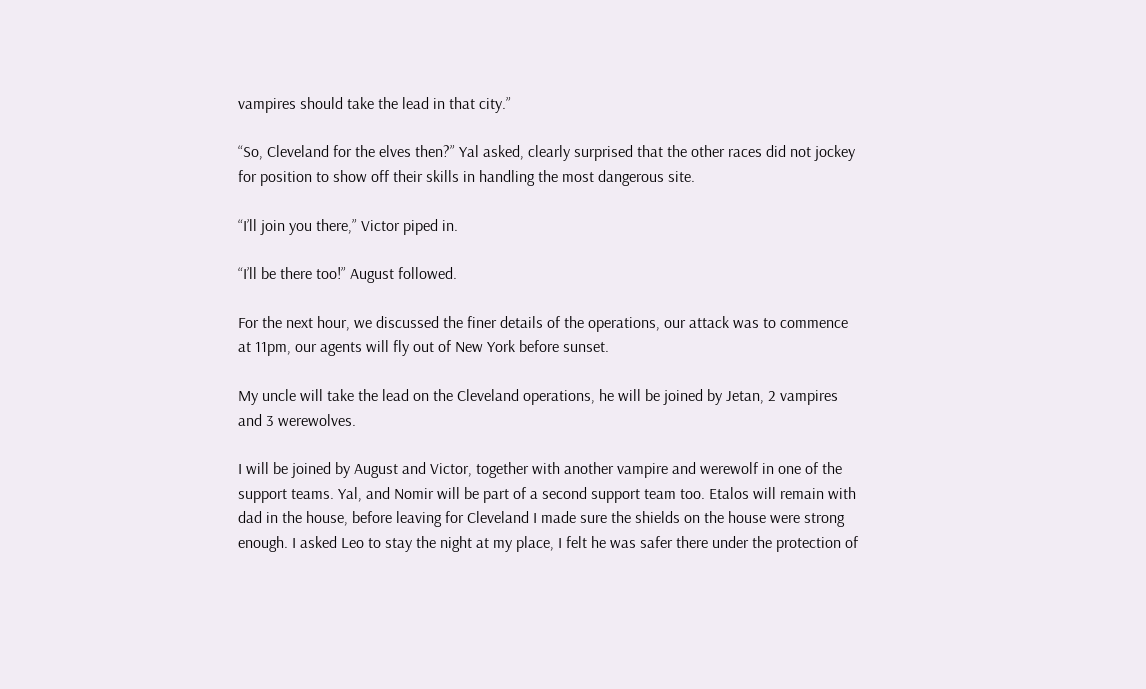vampires should take the lead in that city.”

“So, Cleveland for the elves then?” Yal asked, clearly surprised that the other races did not jockey for position to show off their skills in handling the most dangerous site.

“I’ll join you there,” Victor piped in.

“I’ll be there too!” August followed.

For the next hour, we discussed the finer details of the operations, our attack was to commence at 11pm, our agents will fly out of New York before sunset.

My uncle will take the lead on the Cleveland operations, he will be joined by Jetan, 2 vampires and 3 werewolves.

I will be joined by August and Victor, together with another vampire and werewolf in one of the support teams. Yal, and Nomir will be part of a second support team too. Etalos will remain with dad in the house, before leaving for Cleveland I made sure the shields on the house were strong enough. I asked Leo to stay the night at my place, I felt he was safer there under the protection of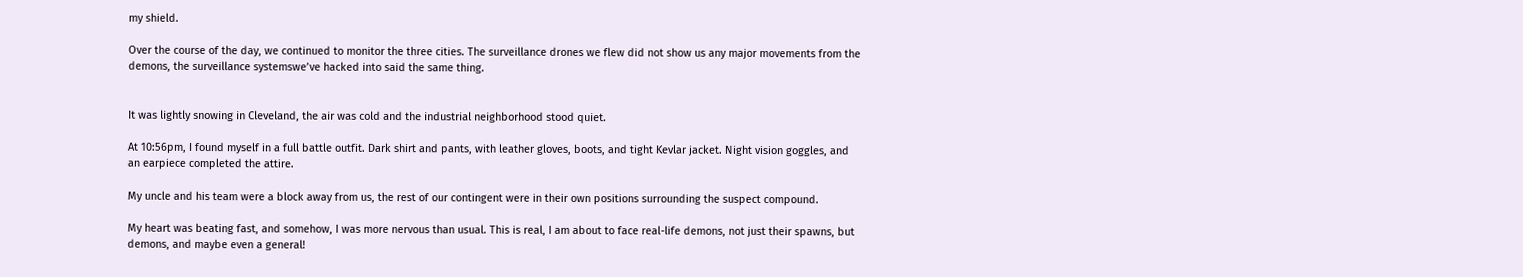my shield.

Over the course of the day, we continued to monitor the three cities. The surveillance drones we flew did not show us any major movements from the demons, the surveillance systemswe’ve hacked into said the same thing.


It was lightly snowing in Cleveland, the air was cold and the industrial neighborhood stood quiet.

At 10:56pm, I found myself in a full battle outfit. Dark shirt and pants, with leather gloves, boots, and tight Kevlar jacket. Night vision goggles, and an earpiece completed the attire.

My uncle and his team were a block away from us, the rest of our contingent were in their own positions surrounding the suspect compound.

My heart was beating fast, and somehow, I was more nervous than usual. This is real, I am about to face real-life demons, not just their spawns, but demons, and maybe even a general!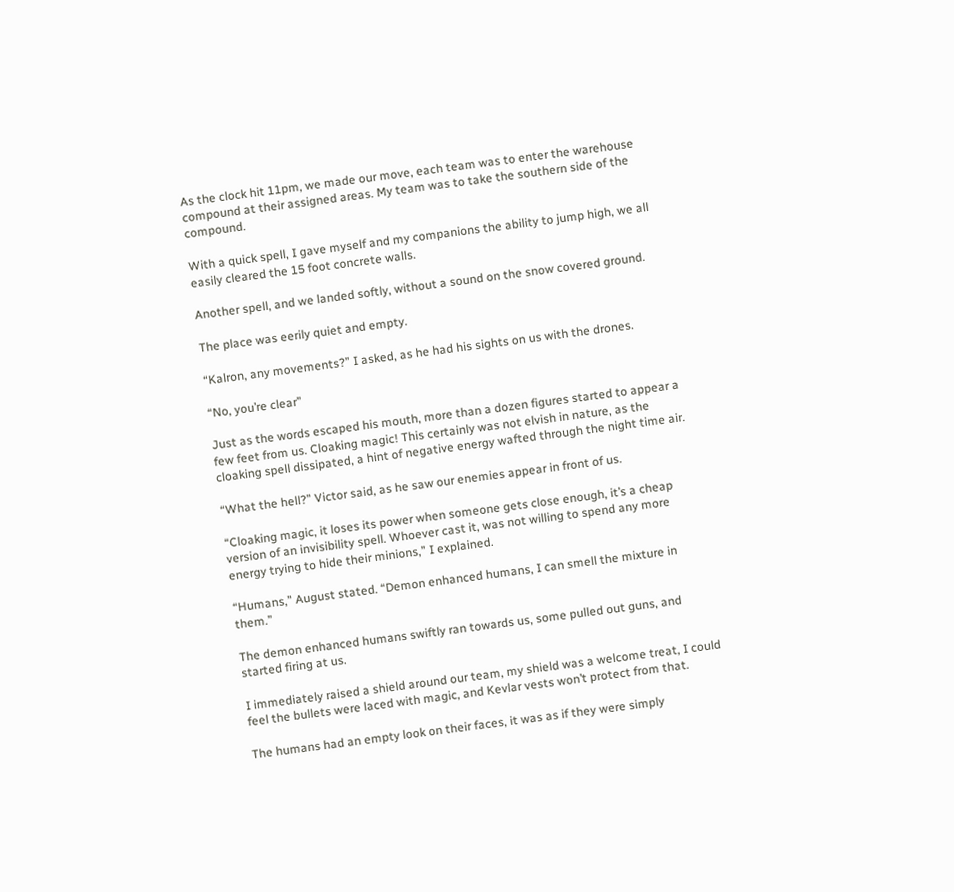As the clock hit 11pm, we made our move, each team was to enter the warehouse compound at their assigned areas. My team was to take the southern side of the compound.

With a quick spell, I gave myself and my companions the ability to jump high, we all easily cleared the 15 foot concrete walls.

Another spell, and we landed softly, without a sound on the snow covered ground.

The place was eerily quiet and empty.

“Kalron, any movements?” I asked, as he had his sights on us with the drones.

“No, you’re clear”

Just as the words escaped his mouth, more than a dozen figures started to appear a few feet from us. Cloaking magic! This certainly was not elvish in nature, as the cloaking spell dissipated, a hint of negative energy wafted through the night time air.

“What the hell?” Victor said, as he saw our enemies appear in front of us.

“Cloaking magic, it loses its power when someone gets close enough, it’s a cheap version of an invisibility spell. Whoever cast it, was not willing to spend any more energy trying to hide their minions,” I explained.

“Humans,” August stated. “Demon enhanced humans, I can smell the mixture in them.”

The demon enhanced humans swiftly ran towards us, some pulled out guns, and started firing at us.

I immediately raised a shield around our team, my shield was a welcome treat, I could feel the bullets were laced with magic, and Kevlar vests won’t protect from that.

The humans had an empty look on their faces, it was as if they were simply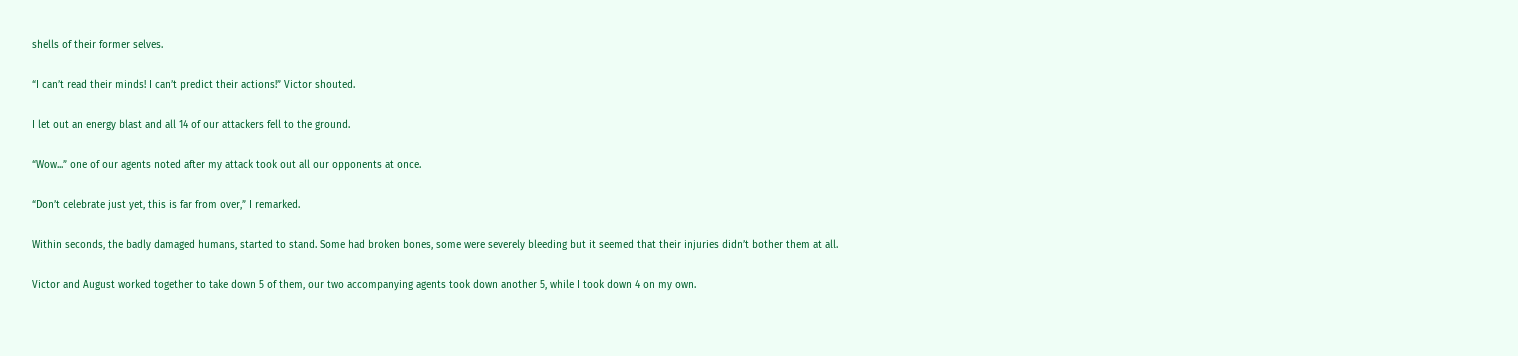shells of their former selves.

“I can’t read their minds! I can’t predict their actions!” Victor shouted.

I let out an energy blast and all 14 of our attackers fell to the ground.

“Wow...” one of our agents noted after my attack took out all our opponents at once.

“Don’t celebrate just yet, this is far from over,” I remarked.

Within seconds, the badly damaged humans, started to stand. Some had broken bones, some were severely bleeding but it seemed that their injuries didn’t bother them at all.

Victor and August worked together to take down 5 of them, our two accompanying agents took down another 5, while I took down 4 on my own.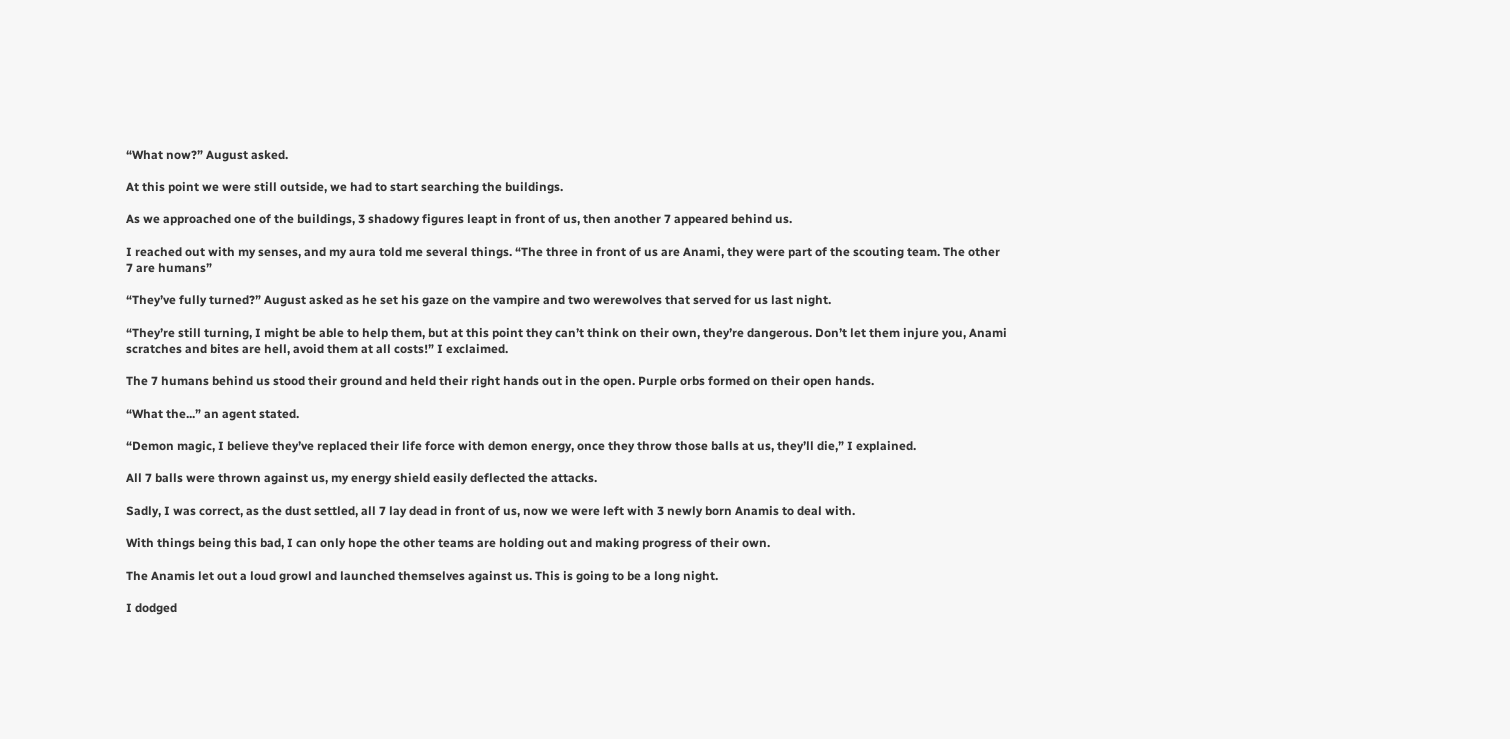“What now?” August asked.

At this point we were still outside, we had to start searching the buildings.

As we approached one of the buildings, 3 shadowy figures leapt in front of us, then another 7 appeared behind us.

I reached out with my senses, and my aura told me several things. “The three in front of us are Anami, they were part of the scouting team. The other 7 are humans”

“They’ve fully turned?” August asked as he set his gaze on the vampire and two werewolves that served for us last night.

“They’re still turning, I might be able to help them, but at this point they can’t think on their own, they’re dangerous. Don’t let them injure you, Anami scratches and bites are hell, avoid them at all costs!” I exclaimed.

The 7 humans behind us stood their ground and held their right hands out in the open. Purple orbs formed on their open hands.

“What the...” an agent stated.

“Demon magic, I believe they’ve replaced their life force with demon energy, once they throw those balls at us, they’ll die,” I explained.

All 7 balls were thrown against us, my energy shield easily deflected the attacks.

Sadly, I was correct, as the dust settled, all 7 lay dead in front of us, now we were left with 3 newly born Anamis to deal with.

With things being this bad, I can only hope the other teams are holding out and making progress of their own.

The Anamis let out a loud growl and launched themselves against us. This is going to be a long night.

I dodged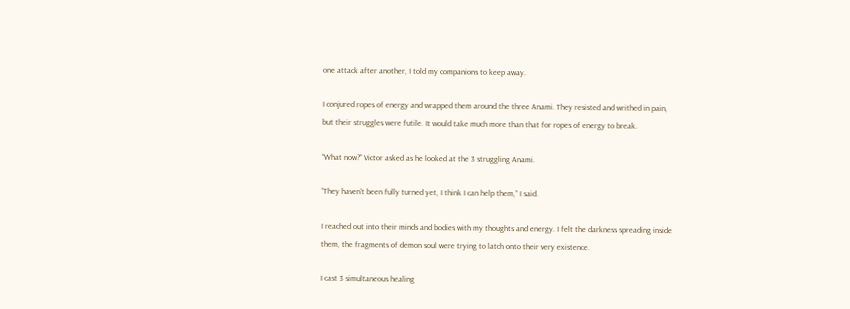one attack after another, I told my companions to keep away.

I conjured ropes of energy and wrapped them around the three Anami. They resisted and writhed in pain, but their struggles were futile. It would take much more than that for ropes of energy to break.

“What now?” Victor asked as he looked at the 3 struggling Anami.

“They haven’t been fully turned yet, I think I can help them,” I said.

I reached out into their minds and bodies with my thoughts and energy. I felt the darkness spreading inside them, the fragments of demon soul were trying to latch onto their very existence.

I cast 3 simultaneous healing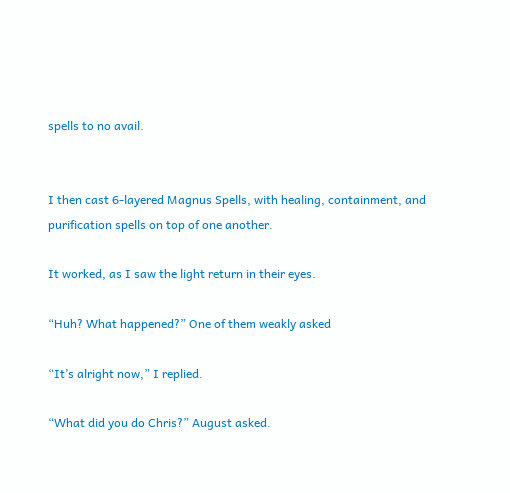spells to no avail.


I then cast 6-layered Magnus Spells, with healing, containment, and purification spells on top of one another.

It worked, as I saw the light return in their eyes.

“Huh? What happened?” One of them weakly asked

“It’s alright now,” I replied.

“What did you do Chris?” August asked.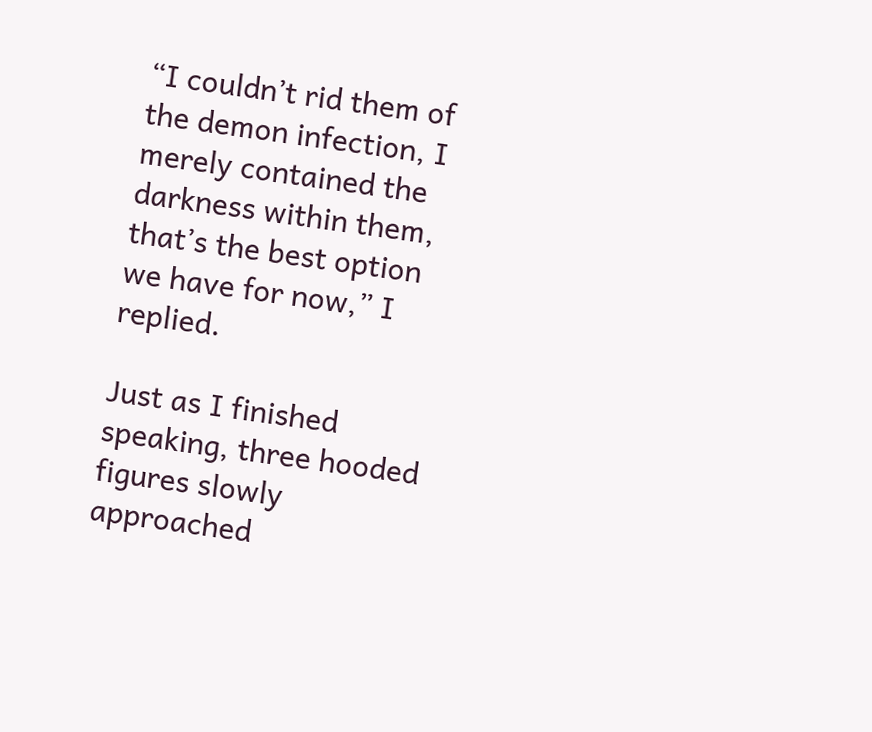“I couldn’t rid them of the demon infection, I merely contained the darkness within them, that’s the best option we have for now,” I replied.

Just as I finished speaking, three hooded figures slowly approached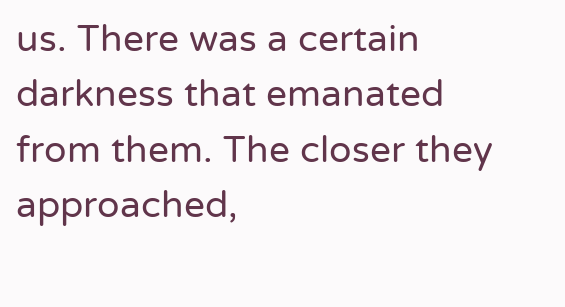us. There was a certain darkness that emanated from them. The closer they approached,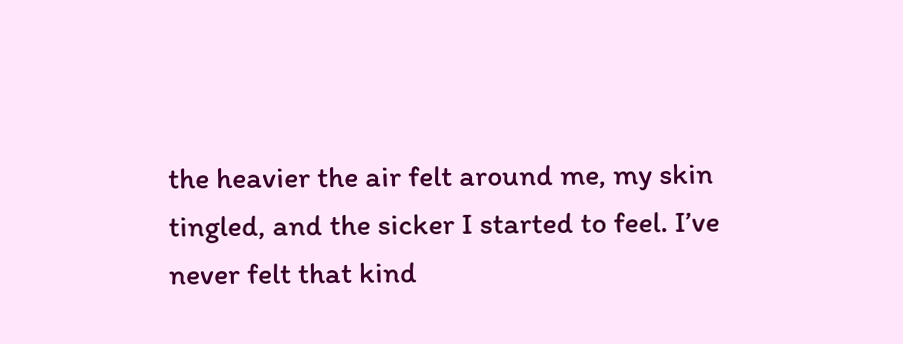the heavier the air felt around me, my skin tingled, and the sicker I started to feel. I’ve never felt that kind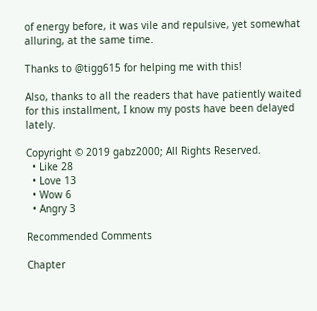of energy before, it was vile and repulsive, yet somewhat alluring, at the same time.

Thanks to @tigg615 for helping me with this!

Also, thanks to all the readers that have patiently waited for this installment, I know my posts have been delayed lately.

Copyright © 2019 gabz2000; All Rights Reserved.
  • Like 28
  • Love 13
  • Wow 6
  • Angry 3

Recommended Comments

Chapter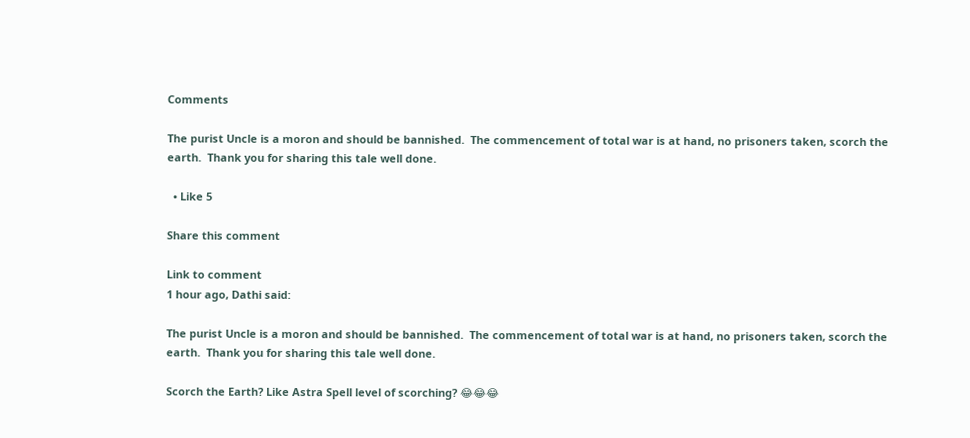Comments

The purist Uncle is a moron and should be bannished.  The commencement of total war is at hand, no prisoners taken, scorch the earth.  Thank you for sharing this tale well done.

  • Like 5

Share this comment

Link to comment
1 hour ago, Dathi said:

The purist Uncle is a moron and should be bannished.  The commencement of total war is at hand, no prisoners taken, scorch the earth.  Thank you for sharing this tale well done.

Scorch the Earth? Like Astra Spell level of scorching? 😂😂😂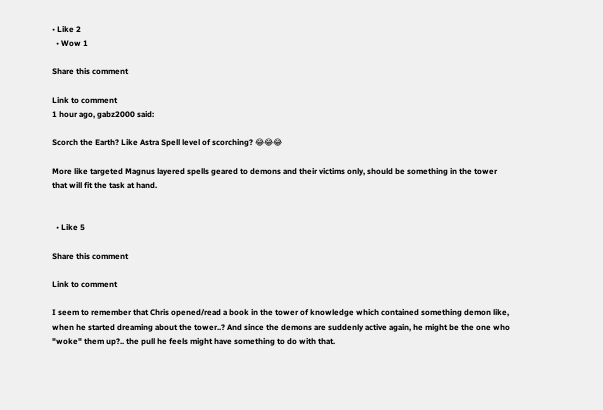• Like 2
  • Wow 1

Share this comment

Link to comment
1 hour ago, gabz2000 said:

Scorch the Earth? Like Astra Spell level of scorching? 😂😂😂

More like targeted Magnus layered spells geared to demons and their victims only, should be something in the tower that will fit the task at hand.


  • Like 5

Share this comment

Link to comment

I seem to remember that Chris opened/read a book in the tower of knowledge which contained something demon like, when he started dreaming about the tower..? And since the demons are suddenly active again, he might be the one who "woke" them up?.. the pull he feels might have something to do with that.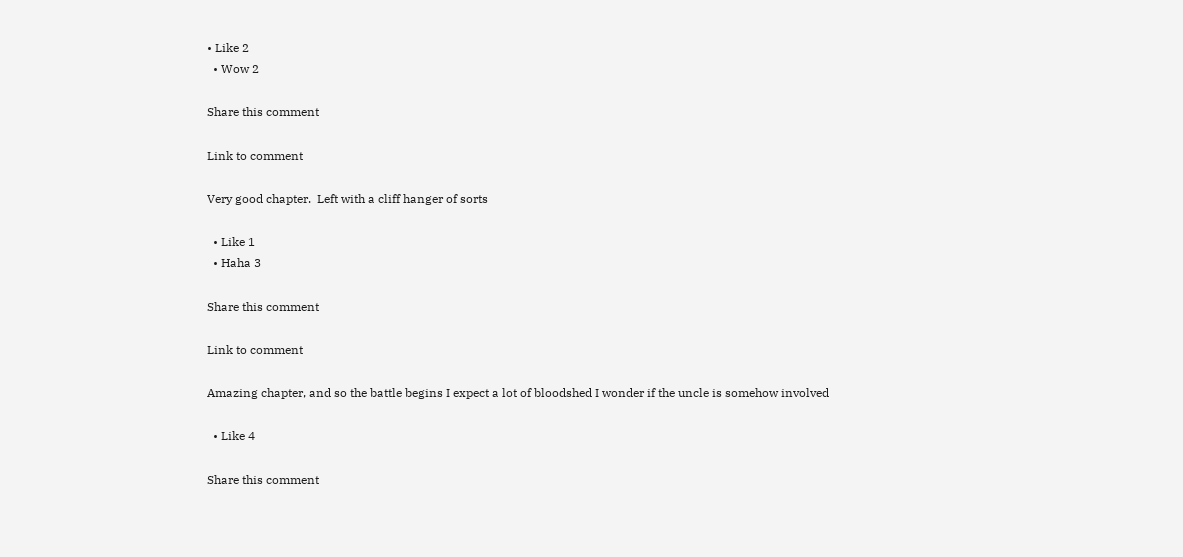• Like 2
  • Wow 2

Share this comment

Link to comment

Very good chapter.  Left with a cliff hanger of sorts

  • Like 1
  • Haha 3

Share this comment

Link to comment

Amazing chapter, and so the battle begins I expect a lot of bloodshed I wonder if the uncle is somehow involved

  • Like 4

Share this comment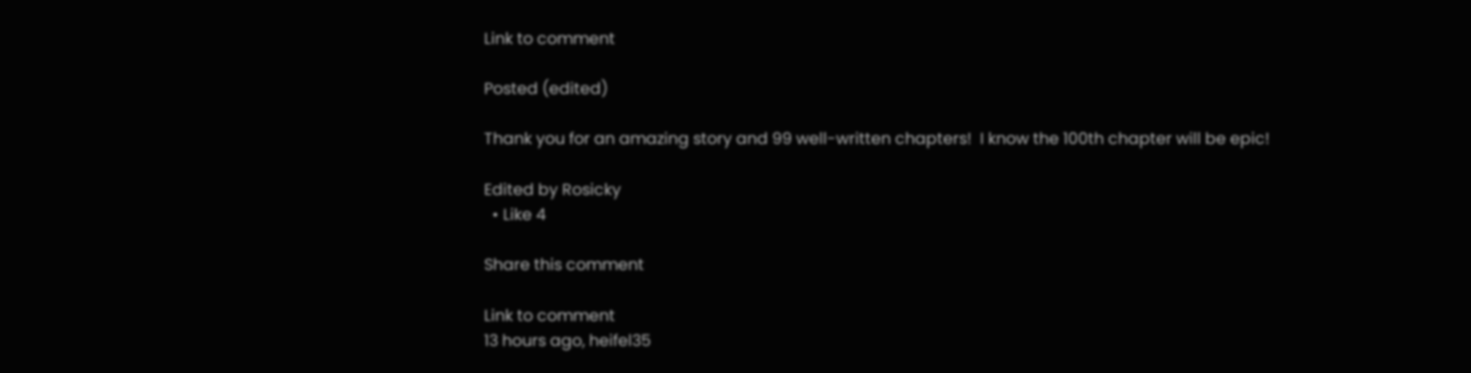Link to comment

Posted (edited)

Thank you for an amazing story and 99 well-written chapters!  I know the 100th chapter will be epic!

Edited by Rosicky
  • Like 4

Share this comment

Link to comment
13 hours ago, heifel35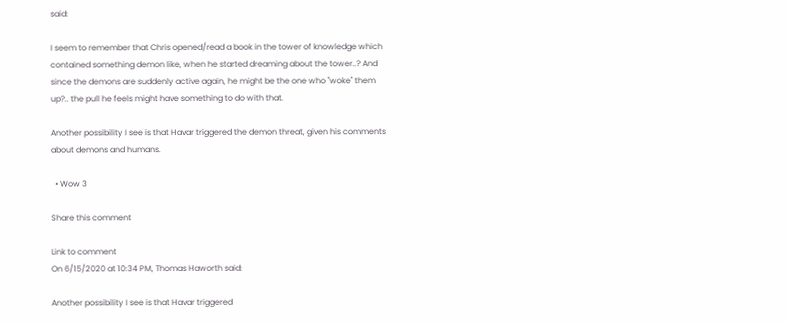said:

I seem to remember that Chris opened/read a book in the tower of knowledge which contained something demon like, when he started dreaming about the tower..? And since the demons are suddenly active again, he might be the one who "woke" them up?.. the pull he feels might have something to do with that.

Another possibility I see is that Havar triggered the demon threat, given his comments about demons and humans.

  • Wow 3

Share this comment

Link to comment
On 6/15/2020 at 10:34 PM, Thomas Haworth said:

Another possibility I see is that Havar triggered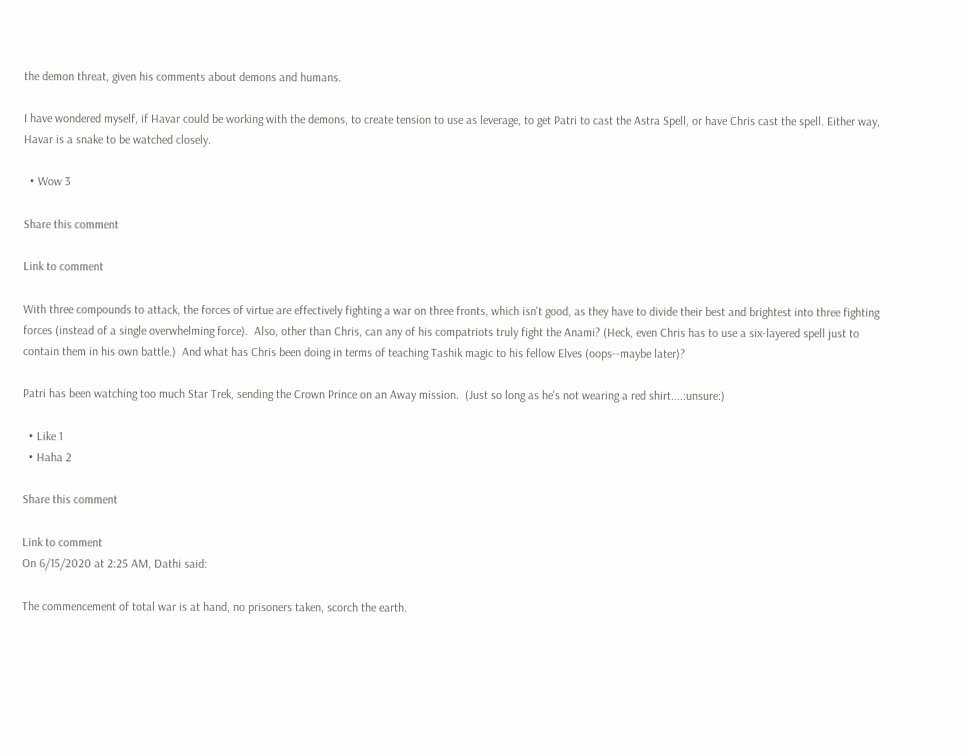the demon threat, given his comments about demons and humans.

I have wondered myself, if Havar could be working with the demons, to create tension to use as leverage, to get Patri to cast the Astra Spell, or have Chris cast the spell. Either way, Havar is a snake to be watched closely.

  • Wow 3

Share this comment

Link to comment

With three compounds to attack, the forces of virtue are effectively fighting a war on three fronts, which isn't good, as they have to divide their best and brightest into three fighting forces (instead of a single overwhelming force).  Also, other than Chris, can any of his compatriots truly fight the Anami? (Heck, even Chris has to use a six-layered spell just to contain them in his own battle.)  And what has Chris been doing in terms of teaching Tashik magic to his fellow Elves (oops--maybe later)?

Patri has been watching too much Star Trek, sending the Crown Prince on an Away mission.  (Just so long as he's not wearing a red shirt....:unsure:)

  • Like 1
  • Haha 2

Share this comment

Link to comment
On 6/15/2020 at 2:25 AM, Dathi said:

The commencement of total war is at hand, no prisoners taken, scorch the earth.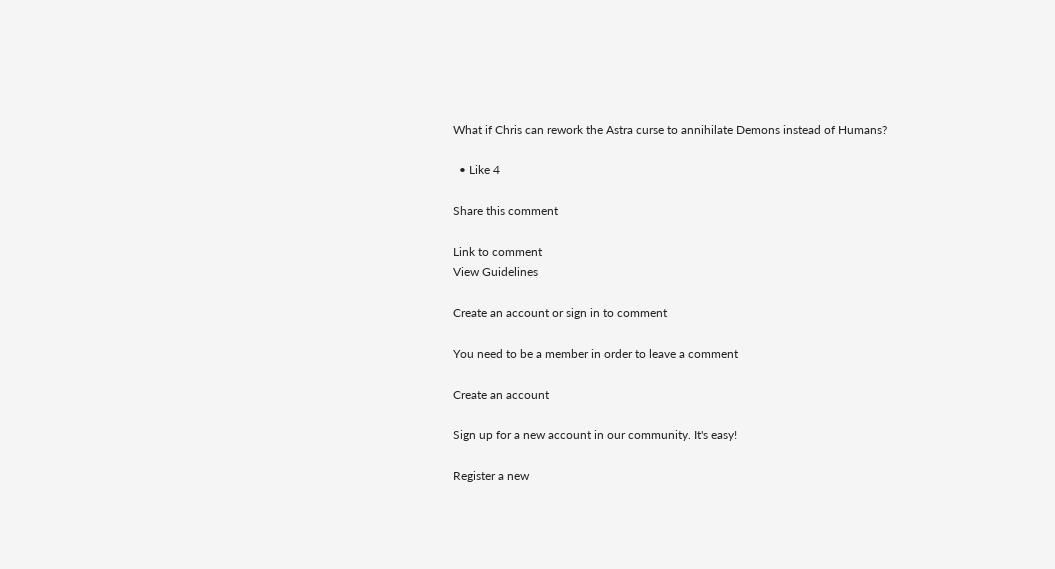What if Chris can rework the Astra curse to annihilate Demons instead of Humans?

  • Like 4

Share this comment

Link to comment
View Guidelines

Create an account or sign in to comment

You need to be a member in order to leave a comment

Create an account

Sign up for a new account in our community. It's easy!

Register a new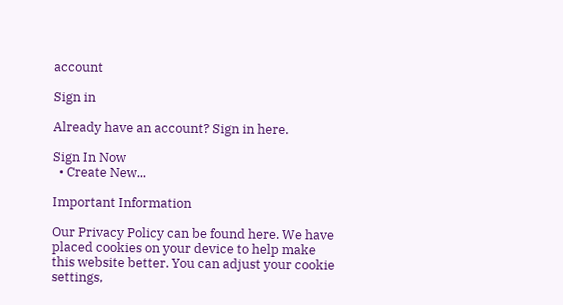account

Sign in

Already have an account? Sign in here.

Sign In Now
  • Create New...

Important Information

Our Privacy Policy can be found here. We have placed cookies on your device to help make this website better. You can adjust your cookie settings,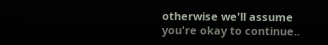otherwise we'll assume you're okay to continue..